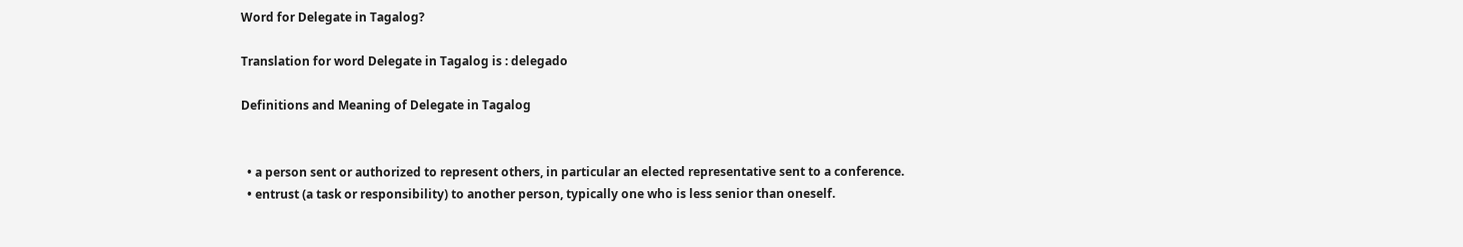Word for Delegate in Tagalog?

Translation for word Delegate in Tagalog is : delegado

Definitions and Meaning of Delegate in Tagalog


  • a person sent or authorized to represent others, in particular an elected representative sent to a conference.
  • entrust (a task or responsibility) to another person, typically one who is less senior than oneself.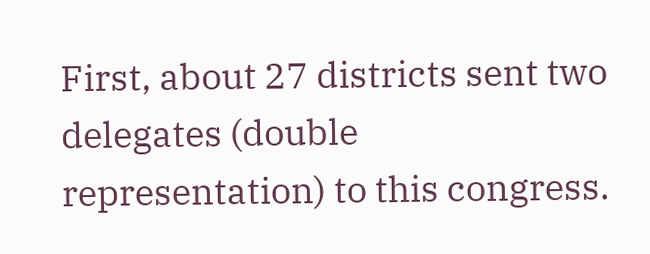First, about 27 districts sent two delegates (double representation) to this congress.